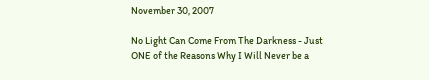November 30, 2007

No Light Can Come From The Darkness - Just ONE of the Reasons Why I Will Never be a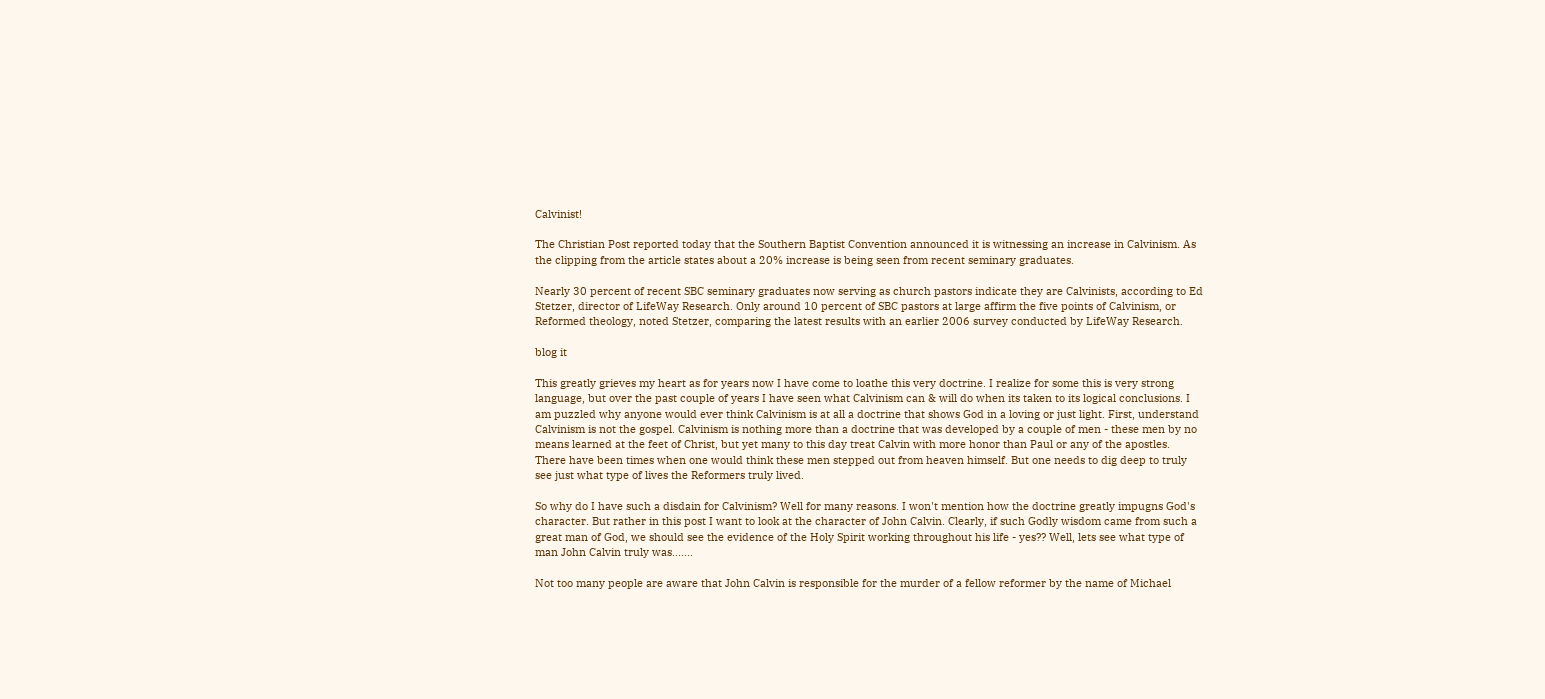Calvinist!

The Christian Post reported today that the Southern Baptist Convention announced it is witnessing an increase in Calvinism. As the clipping from the article states about a 20% increase is being seen from recent seminary graduates.

Nearly 30 percent of recent SBC seminary graduates now serving as church pastors indicate they are Calvinists, according to Ed Stetzer, director of LifeWay Research. Only around 10 percent of SBC pastors at large affirm the five points of Calvinism, or Reformed theology, noted Stetzer, comparing the latest results with an earlier 2006 survey conducted by LifeWay Research.

blog it

This greatly grieves my heart as for years now I have come to loathe this very doctrine. I realize for some this is very strong language, but over the past couple of years I have seen what Calvinism can & will do when its taken to its logical conclusions. I am puzzled why anyone would ever think Calvinism is at all a doctrine that shows God in a loving or just light. First, understand Calvinism is not the gospel. Calvinism is nothing more than a doctrine that was developed by a couple of men - these men by no means learned at the feet of Christ, but yet many to this day treat Calvin with more honor than Paul or any of the apostles. There have been times when one would think these men stepped out from heaven himself. But one needs to dig deep to truly see just what type of lives the Reformers truly lived.

So why do I have such a disdain for Calvinism? Well for many reasons. I won't mention how the doctrine greatly impugns God's character. But rather in this post I want to look at the character of John Calvin. Clearly, if such Godly wisdom came from such a great man of God, we should see the evidence of the Holy Spirit working throughout his life - yes?? Well, lets see what type of man John Calvin truly was.......

Not too many people are aware that John Calvin is responsible for the murder of a fellow reformer by the name of Michael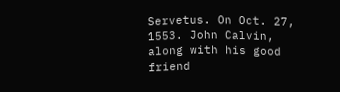Servetus. On Oct. 27, 1553. John Calvin, along with his good friend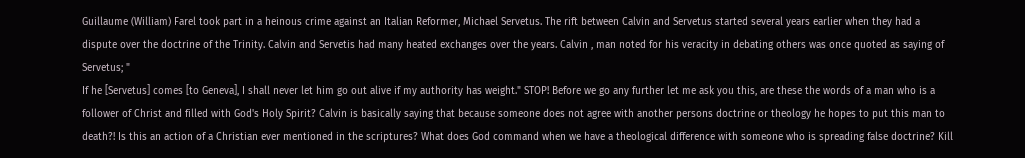Guillaume (William) Farel took part in a heinous crime against an Italian Reformer, Michael Servetus. The rift between Calvin and Servetus started several years earlier when they had a dispute over the doctrine of the Trinity. Calvin and Servetis had many heated exchanges over the years. Calvin , man noted for his veracity in debating others was once quoted as saying of Servetus; "
If he [Servetus] comes [to Geneva], I shall never let him go out alive if my authority has weight." STOP! Before we go any further let me ask you this, are these the words of a man who is a follower of Christ and filled with God's Holy Spirit? Calvin is basically saying that because someone does not agree with another persons doctrine or theology he hopes to put this man to death?! Is this an action of a Christian ever mentioned in the scriptures? What does God command when we have a theological difference with someone who is spreading false doctrine? Kill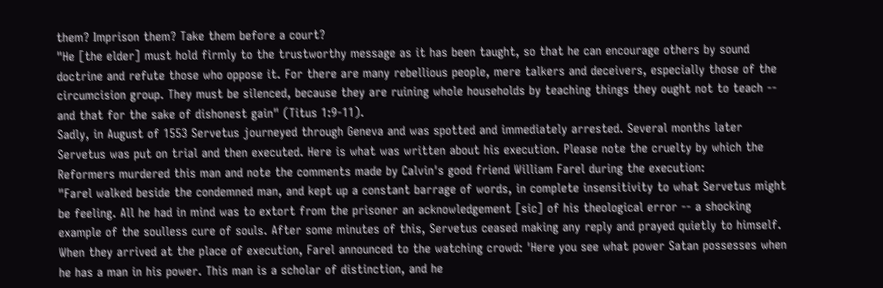them? Imprison them? Take them before a court?
"He [the elder] must hold firmly to the trustworthy message as it has been taught, so that he can encourage others by sound doctrine and refute those who oppose it. For there are many rebellious people, mere talkers and deceivers, especially those of the circumcision group. They must be silenced, because they are ruining whole households by teaching things they ought not to teach -- and that for the sake of dishonest gain" (Titus 1:9-11).
Sadly, in August of 1553 Servetus journeyed through Geneva and was spotted and immediately arrested. Several months later Servetus was put on trial and then executed. Here is what was written about his execution. Please note the cruelty by which the Reformers murdered this man and note the comments made by Calvin's good friend William Farel during the execution:
"Farel walked beside the condemned man, and kept up a constant barrage of words, in complete insensitivity to what Servetus might be feeling. All he had in mind was to extort from the prisoner an acknowledgement [sic] of his theological error -- a shocking example of the soulless cure of souls. After some minutes of this, Servetus ceased making any reply and prayed quietly to himself. When they arrived at the place of execution, Farel announced to the watching crowd: 'Here you see what power Satan possesses when he has a man in his power. This man is a scholar of distinction, and he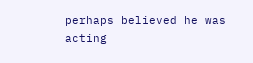perhaps believed he was acting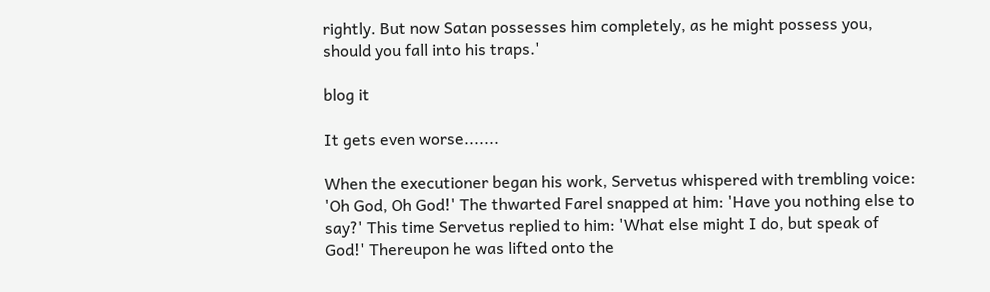rightly. But now Satan possesses him completely, as he might possess you, should you fall into his traps.'

blog it

It gets even worse.......

When the executioner began his work, Servetus whispered with trembling voice: 'Oh God, Oh God!' The thwarted Farel snapped at him: 'Have you nothing else to say?' This time Servetus replied to him: 'What else might I do, but speak of God!' Thereupon he was lifted onto the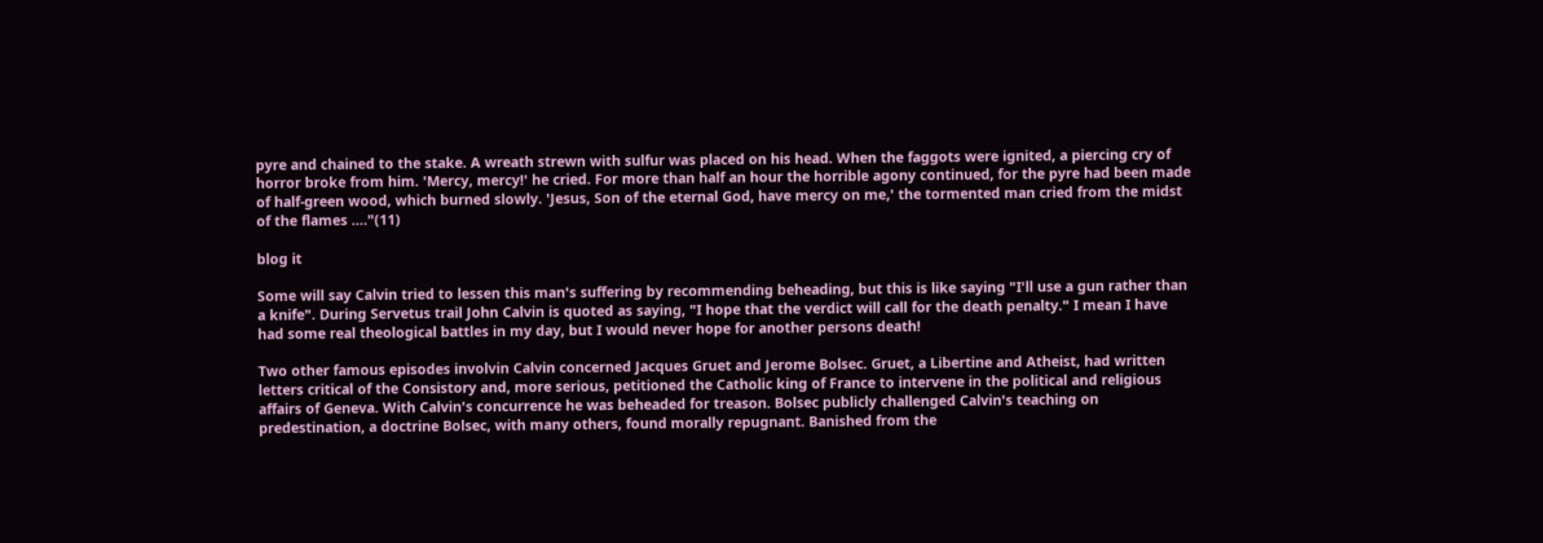pyre and chained to the stake. A wreath strewn with sulfur was placed on his head. When the faggots were ignited, a piercing cry of horror broke from him. 'Mercy, mercy!' he cried. For more than half an hour the horrible agony continued, for the pyre had been made of half-green wood, which burned slowly. 'Jesus, Son of the eternal God, have mercy on me,' the tormented man cried from the midst of the flames ...."(11)

blog it

Some will say Calvin tried to lessen this man's suffering by recommending beheading, but this is like saying "I'll use a gun rather than a knife". During Servetus trail John Calvin is quoted as saying, "I hope that the verdict will call for the death penalty." I mean I have had some real theological battles in my day, but I would never hope for another persons death!

Two other famous episodes involvin Calvin concerned Jacques Gruet and Jerome Bolsec. Gruet, a Libertine and Atheist, had written letters critical of the Consistory and, more serious, petitioned the Catholic king of France to intervene in the political and religious affairs of Geneva. With Calvin's concurrence he was beheaded for treason. Bolsec publicly challenged Calvin's teaching on predestination, a doctrine Bolsec, with many others, found morally repugnant. Banished from the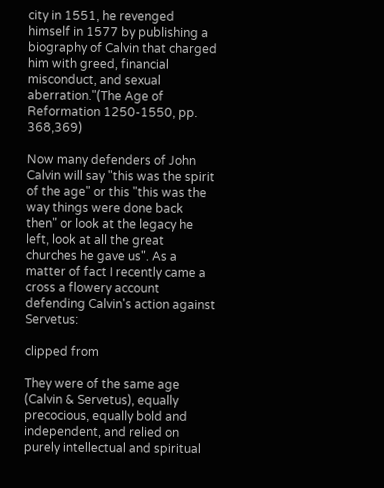city in 1551, he revenged himself in 1577 by publishing a biography of Calvin that charged him with greed, financial misconduct, and sexual aberration."(The Age of Reformation 1250-1550, pp. 368,369)

Now many defenders of John Calvin will say "this was the spirit of the age" or this "this was the way things were done back then" or look at the legacy he left, look at all the great churches he gave us". As a matter of fact I recently came a cross a flowery account defending Calvin's action against Servetus:

clipped from

They were of the same age (Calvin & Servetus), equally precocious, equally bold and independent, and relied on purely intellectual and spiritual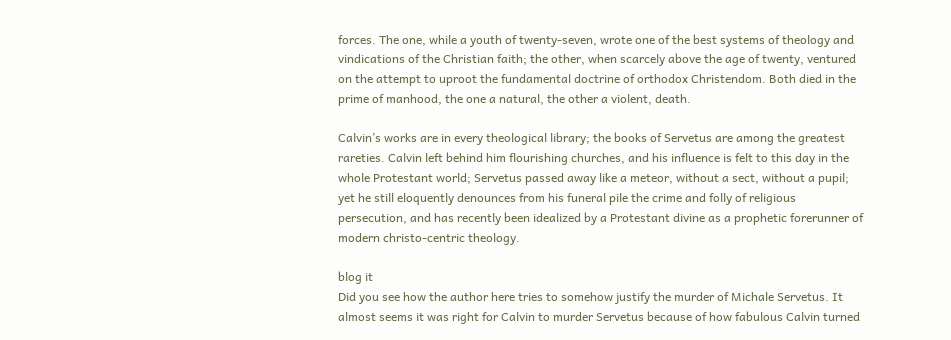forces. The one, while a youth of twenty-seven, wrote one of the best systems of theology and vindications of the Christian faith; the other, when scarcely above the age of twenty, ventured on the attempt to uproot the fundamental doctrine of orthodox Christendom. Both died in the prime of manhood, the one a natural, the other a violent, death.

Calvin’s works are in every theological library; the books of Servetus are among the greatest rareties. Calvin left behind him flourishing churches, and his influence is felt to this day in the whole Protestant world; Servetus passed away like a meteor, without a sect, without a pupil; yet he still eloquently denounces from his funeral pile the crime and folly of religious persecution, and has recently been idealized by a Protestant divine as a prophetic forerunner of modern christo-centric theology.

blog it
Did you see how the author here tries to somehow justify the murder of Michale Servetus. It almost seems it was right for Calvin to murder Servetus because of how fabulous Calvin turned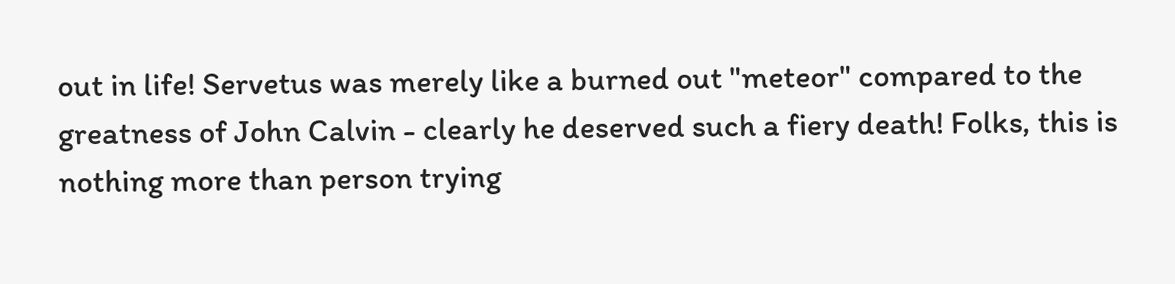out in life! Servetus was merely like a burned out "meteor" compared to the greatness of John Calvin - clearly he deserved such a fiery death! Folks, this is nothing more than person trying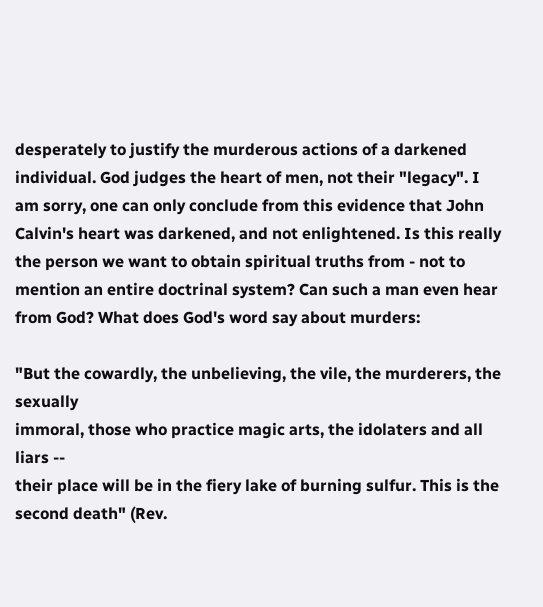desperately to justify the murderous actions of a darkened individual. God judges the heart of men, not their "legacy". I am sorry, one can only conclude from this evidence that John Calvin's heart was darkened, and not enlightened. Is this really the person we want to obtain spiritual truths from - not to mention an entire doctrinal system? Can such a man even hear from God? What does God's word say about murders:

"But the cowardly, the unbelieving, the vile, the murderers, the sexually
immoral, those who practice magic arts, the idolaters and all liars --
their place will be in the fiery lake of burning sulfur. This is the second death" (Rev.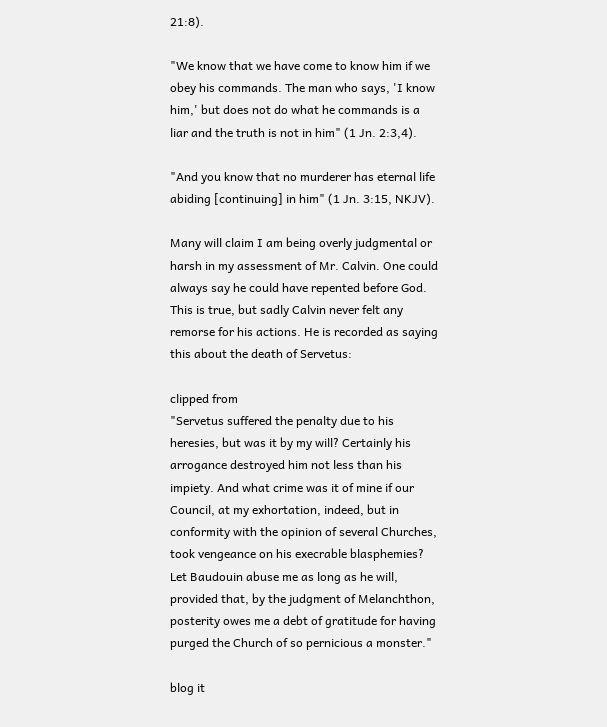21:8).

"We know that we have come to know him if we obey his commands. The man who says, 'I know him,' but does not do what he commands is a liar and the truth is not in him" (1 Jn. 2:3,4).

"And you know that no murderer has eternal life abiding [continuing] in him" (1 Jn. 3:15, NKJV).

Many will claim I am being overly judgmental or harsh in my assessment of Mr. Calvin. One could always say he could have repented before God. This is true, but sadly Calvin never felt any remorse for his actions. He is recorded as saying this about the death of Servetus:

clipped from
"Servetus suffered the penalty due to his heresies, but was it by my will? Certainly his arrogance destroyed him not less than his impiety. And what crime was it of mine if our Council, at my exhortation, indeed, but in conformity with the opinion of several Churches, took vengeance on his execrable blasphemies? Let Baudouin abuse me as long as he will, provided that, by the judgment of Melanchthon, posterity owes me a debt of gratitude for having purged the Church of so pernicious a monster."

blog it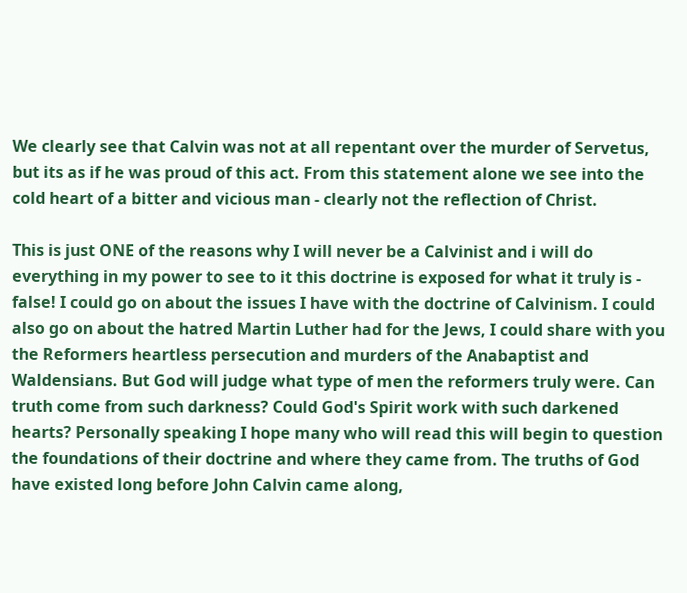We clearly see that Calvin was not at all repentant over the murder of Servetus, but its as if he was proud of this act. From this statement alone we see into the cold heart of a bitter and vicious man - clearly not the reflection of Christ.

This is just ONE of the reasons why I will never be a Calvinist and i will do everything in my power to see to it this doctrine is exposed for what it truly is - false! I could go on about the issues I have with the doctrine of Calvinism. I could also go on about the hatred Martin Luther had for the Jews, I could share with you the Reformers heartless persecution and murders of the Anabaptist and Waldensians. But God will judge what type of men the reformers truly were. Can truth come from such darkness? Could God's Spirit work with such darkened hearts? Personally speaking I hope many who will read this will begin to question the foundations of their doctrine and where they came from. The truths of God have existed long before John Calvin came along,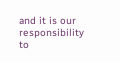and it is our responsibility to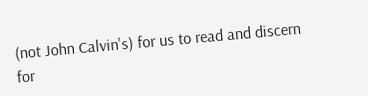(not John Calvin's) for us to read and discern for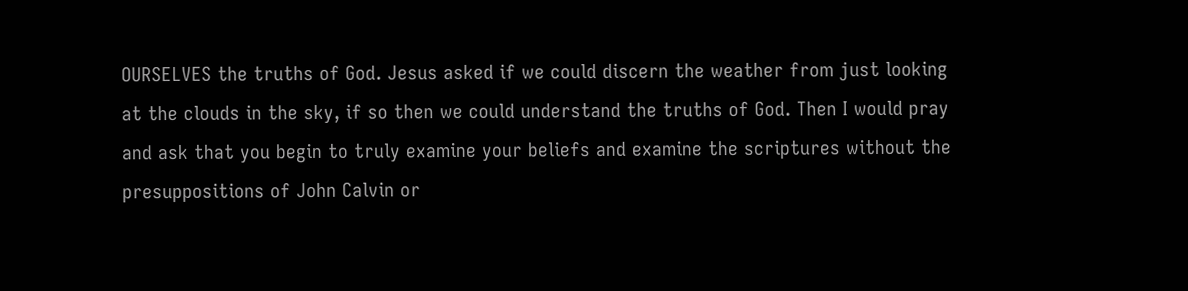OURSELVES the truths of God. Jesus asked if we could discern the weather from just looking at the clouds in the sky, if so then we could understand the truths of God. Then I would pray and ask that you begin to truly examine your beliefs and examine the scriptures without the presuppositions of John Calvin or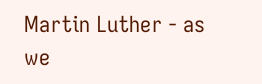Martin Luther - as we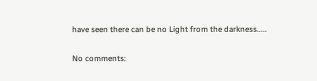have seen there can be no Light from the darkness.....

No comments: